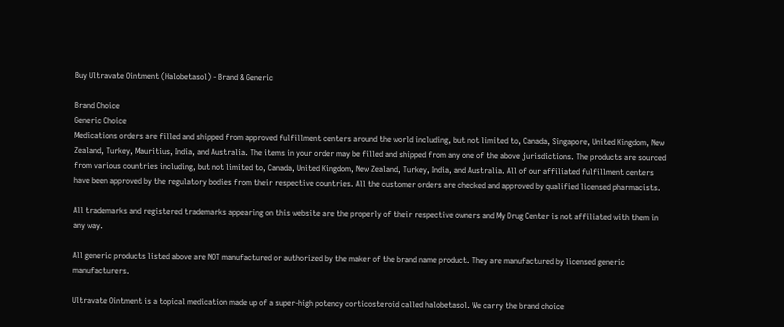Buy Ultravate Ointment (Halobetasol) - Brand & Generic

Brand Choice
Generic Choice
Medications orders are filled and shipped from approved fulfillment centers around the world including, but not limited to, Canada, Singapore, United Kingdom, New Zealand, Turkey, Mauritius, India, and Australia. The items in your order may be filled and shipped from any one of the above jurisdictions. The products are sourced from various countries including, but not limited to, Canada, United Kingdom, New Zealand, Turkey, India, and Australia. All of our affiliated fulfillment centers have been approved by the regulatory bodies from their respective countries. All the customer orders are checked and approved by qualified licensed pharmacists.

All trademarks and registered trademarks appearing on this website are the properly of their respective owners and My Drug Center is not affiliated with them in any way.

All generic products listed above are NOT manufactured or authorized by the maker of the brand name product. They are manufactured by licensed generic manufacturers.

Ultravate Ointment is a topical medication made up of a super-high potency corticosteroid called halobetasol. We carry the brand choice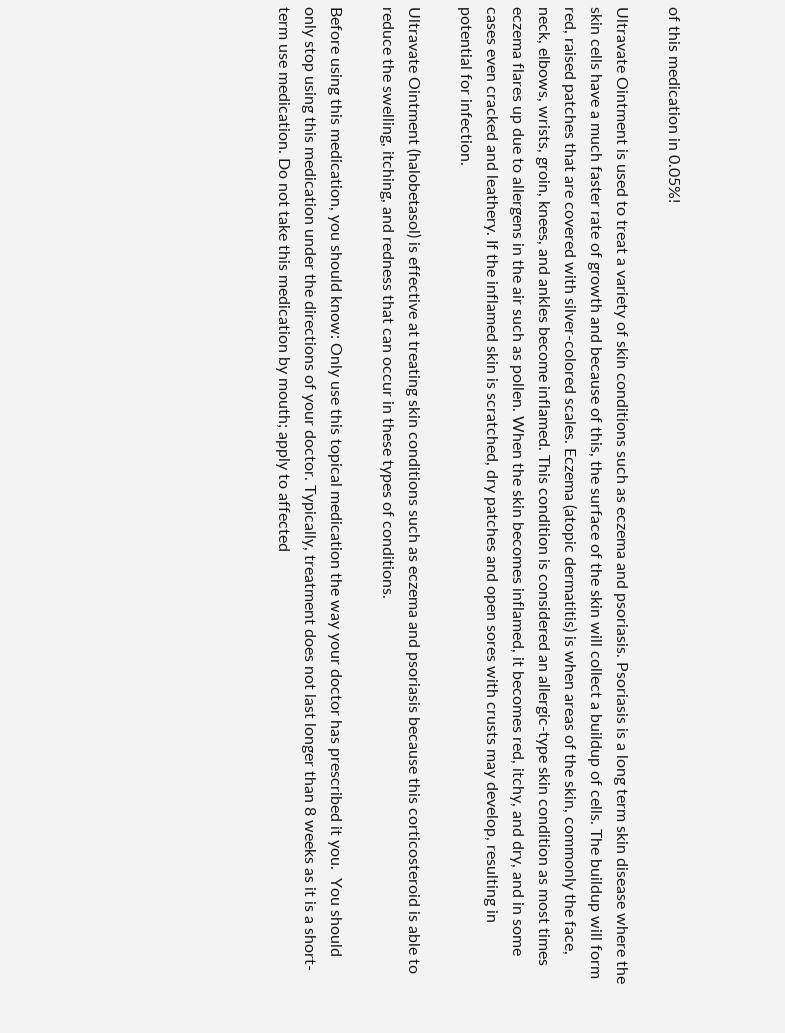of this medication in 0.05%!

Ultravate Ointment is used to treat a variety of skin conditions such as eczema and psoriasis. Psoriasis is a long term skin disease where the skin cells have a much faster rate of growth and because of this, the surface of the skin will collect a buildup of cells. The buildup will form red, raised patches that are covered with silver-colored scales. Eczema (atopic dermatitis) is when areas of the skin, commonly the face, neck, elbows, wrists, groin, knees, and ankles become inflamed. This condition is considered an allergic-type skin condition as most times eczema flares up due to allergens in the air such as pollen. When the skin becomes inflamed, it becomes red, itchy, and dry, and in some cases even cracked and leathery. If the inflamed skin is scratched, dry patches and open sores with crusts may develop, resulting in potential for infection.

Ultravate Ointment (halobetasol) is effective at treating skin conditions such as eczema and psoriasis because this corticosteroid is able to reduce the swelling, itching, and redness that can occur in these types of conditions.

Before using this medication, you should know: Only use this topical medication the way your doctor has prescribed it you.  You should only stop using this medication under the directions of your doctor. Typically, treatment does not last longer than 8 weeks as it is a short-term use medication. Do not take this medication by mouth; apply to affected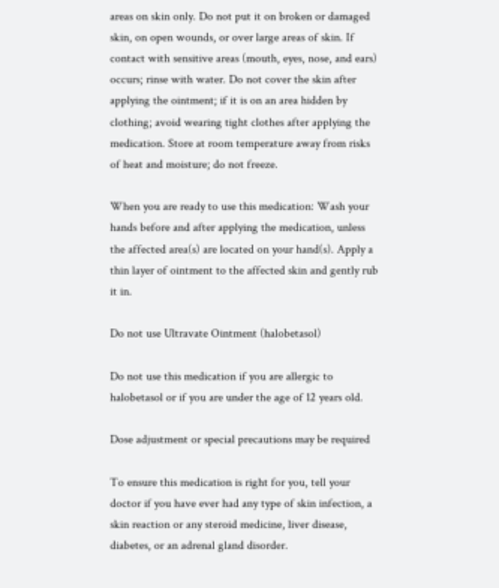areas on skin only. Do not put it on broken or damaged skin, on open wounds, or over large areas of skin. If contact with sensitive areas (mouth, eyes, nose, and ears) occurs; rinse with water. Do not cover the skin after applying the ointment; if it is on an area hidden by clothing; avoid wearing tight clothes after applying the medication. Store at room temperature away from risks of heat and moisture; do not freeze.

When you are ready to use this medication: Wash your hands before and after applying the medication, unless the affected area(s) are located on your hand(s). Apply a thin layer of ointment to the affected skin and gently rub it in.

Do not use Ultravate Ointment (halobetasol)

Do not use this medication if you are allergic to halobetasol or if you are under the age of 12 years old.

Dose adjustment or special precautions may be required

To ensure this medication is right for you, tell your doctor if you have ever had any type of skin infection, a skin reaction or any steroid medicine, liver disease, diabetes, or an adrenal gland disorder.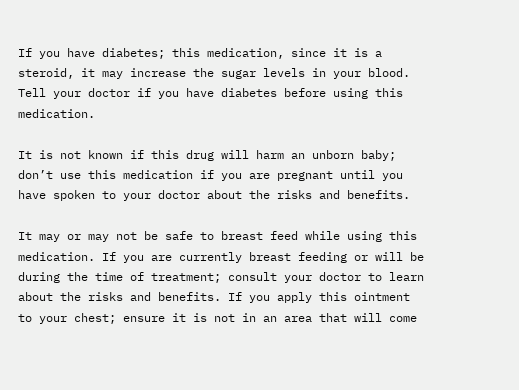If you have diabetes; this medication, since it is a steroid, it may increase the sugar levels in your blood. Tell your doctor if you have diabetes before using this medication.

It is not known if this drug will harm an unborn baby; don’t use this medication if you are pregnant until you have spoken to your doctor about the risks and benefits.

It may or may not be safe to breast feed while using this medication. If you are currently breast feeding or will be during the time of treatment; consult your doctor to learn about the risks and benefits. If you apply this ointment to your chest; ensure it is not in an area that will come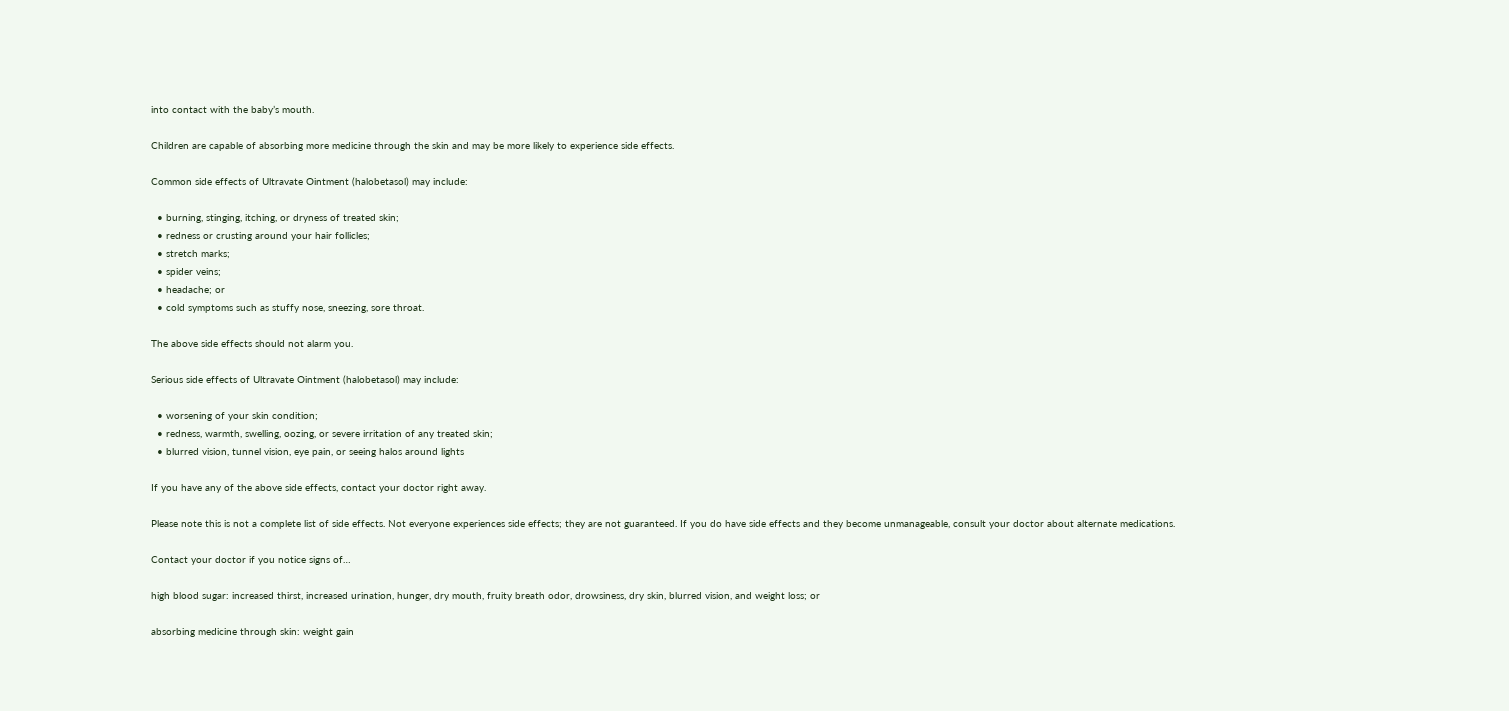into contact with the baby’s mouth.

Children are capable of absorbing more medicine through the skin and may be more likely to experience side effects.

Common side effects of Ultravate Ointment (halobetasol) may include:

  • burning, stinging, itching, or dryness of treated skin;
  • redness or crusting around your hair follicles;
  • stretch marks;
  • spider veins;
  • headache; or
  • cold symptoms such as stuffy nose, sneezing, sore throat.

The above side effects should not alarm you.

Serious side effects of Ultravate Ointment (halobetasol) may include:

  • worsening of your skin condition;
  • redness, warmth, swelling, oozing, or severe irritation of any treated skin;
  • blurred vision, tunnel vision, eye pain, or seeing halos around lights

If you have any of the above side effects, contact your doctor right away.

Please note this is not a complete list of side effects. Not everyone experiences side effects; they are not guaranteed. If you do have side effects and they become unmanageable, consult your doctor about alternate medications.

Contact your doctor if you notice signs of…

high blood sugar: increased thirst, increased urination, hunger, dry mouth, fruity breath odor, drowsiness, dry skin, blurred vision, and weight loss; or

absorbing medicine through skin: weight gain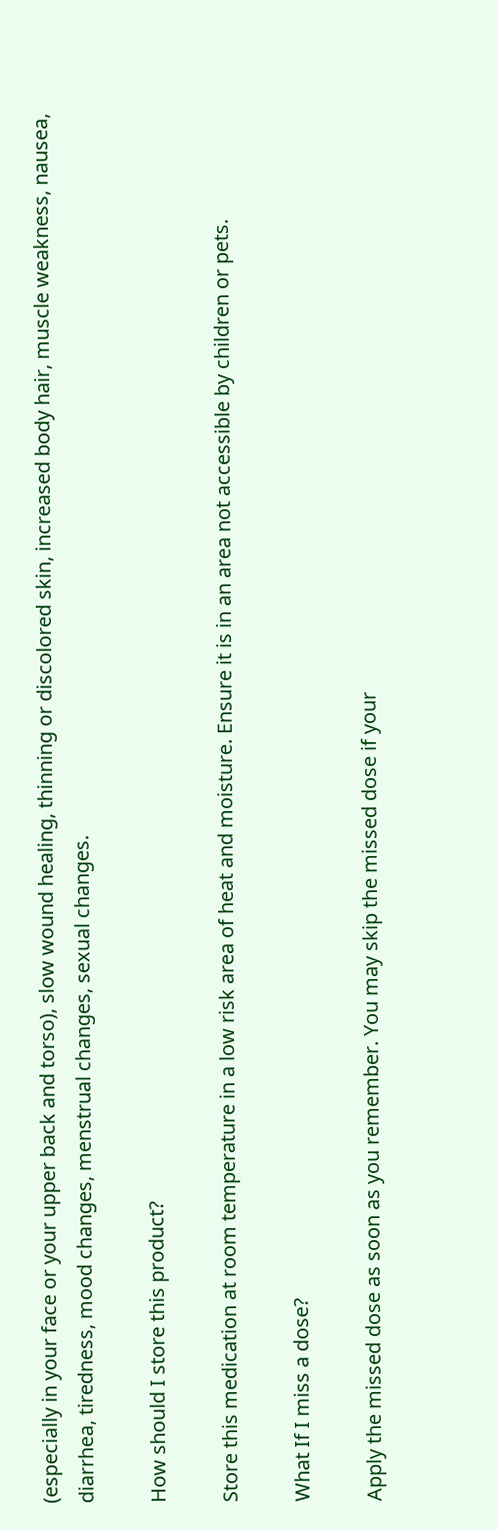(especially in your face or your upper back and torso), slow wound healing, thinning or discolored skin, increased body hair, muscle weakness, nausea, diarrhea, tiredness, mood changes, menstrual changes, sexual changes.

How should I store this product?

Store this medication at room temperature in a low risk area of heat and moisture. Ensure it is in an area not accessible by children or pets.

What If I miss a dose?

Apply the missed dose as soon as you remember. You may skip the missed dose if your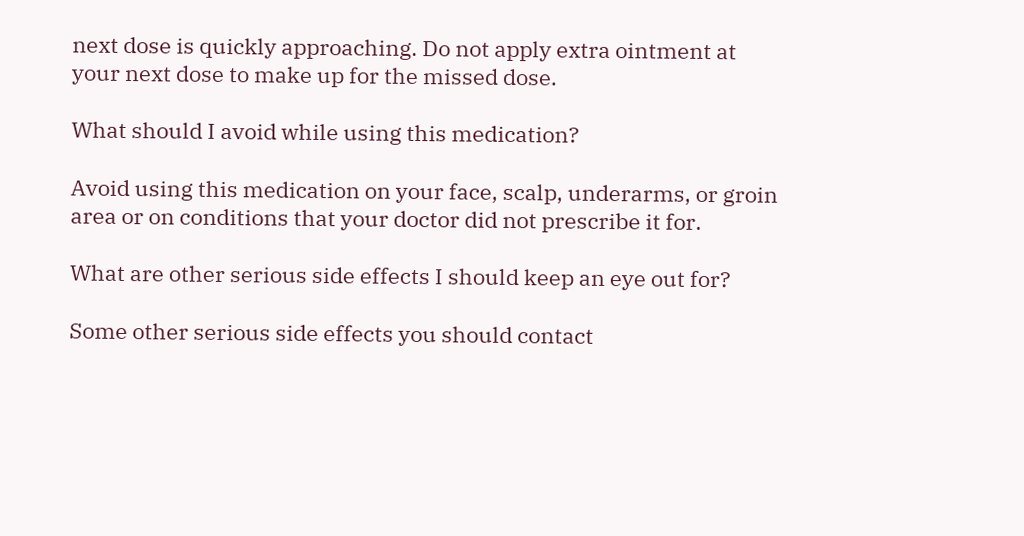next dose is quickly approaching. Do not apply extra ointment at your next dose to make up for the missed dose.

What should I avoid while using this medication?

Avoid using this medication on your face, scalp, underarms, or groin area or on conditions that your doctor did not prescribe it for.

What are other serious side effects I should keep an eye out for?

Some other serious side effects you should contact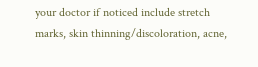your doctor if noticed include stretch marks, skin thinning/discoloration, acne,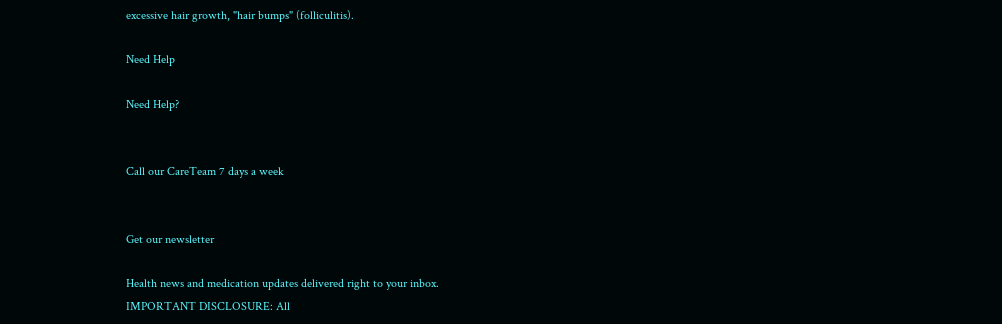excessive hair growth, "hair bumps" (folliculitis).

Need Help

Need Help?


Call our CareTeam 7 days a week


Get our newsletter

Health news and medication updates delivered right to your inbox.
IMPORTANT DISCLOSURE: All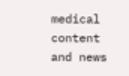medical content and news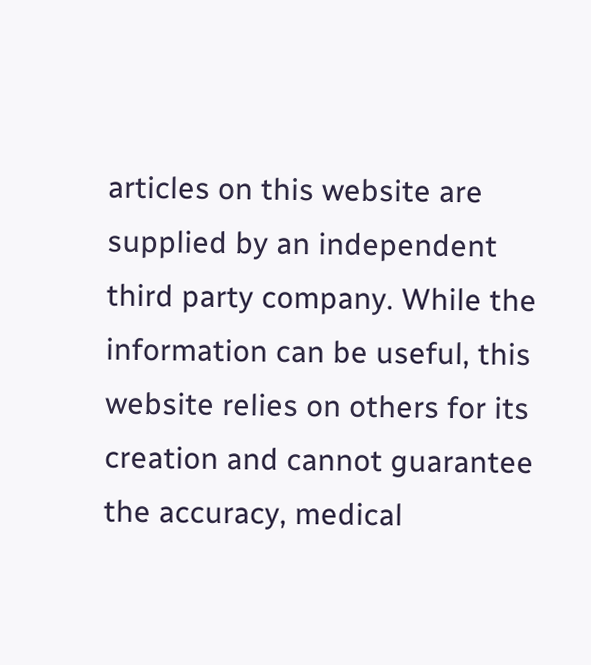articles on this website are supplied by an independent third party company. While the information can be useful, this website relies on others for its creation and cannot guarantee the accuracy, medical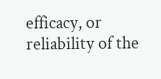efficacy, or reliability of the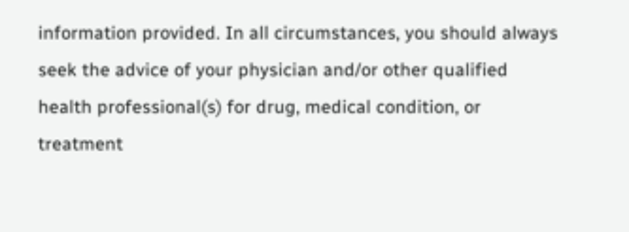information provided. In all circumstances, you should always seek the advice of your physician and/or other qualified health professional(s) for drug, medical condition, or treatment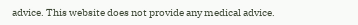advice. This website does not provide any medical advice.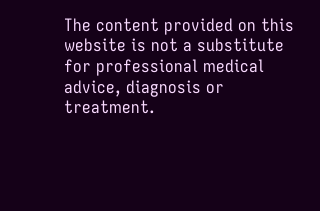The content provided on this website is not a substitute for professional medical advice, diagnosis or treatment.